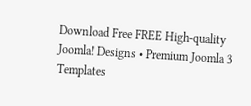Download Free FREE High-quality Joomla! Designs • Premium Joomla 3 Templates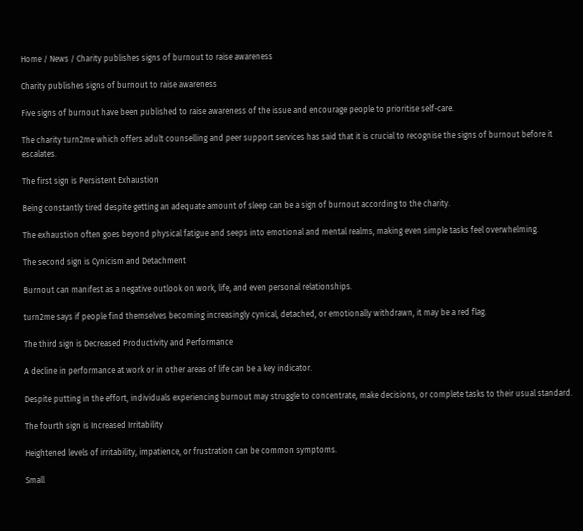Home / News / Charity publishes signs of burnout to raise awareness

Charity publishes signs of burnout to raise awareness

Five signs of burnout have been published to raise awareness of the issue and encourage people to prioritise self-care.

The charity turn2me which offers adult counselling and peer support services has said that it is crucial to recognise the signs of burnout before it escalates.

The first sign is Persistent Exhaustion

Being constantly tired despite getting an adequate amount of sleep can be a sign of burnout according to the charity.

The exhaustion often goes beyond physical fatigue and seeps into emotional and mental realms, making even simple tasks feel overwhelming.

The second sign is Cynicism and Detachment

Burnout can manifest as a negative outlook on work, life, and even personal relationships.

turn2me says if people find themselves becoming increasingly cynical, detached, or emotionally withdrawn, it may be a red flag.

The third sign is Decreased Productivity and Performance

A decline in performance at work or in other areas of life can be a key indicator.

Despite putting in the effort, individuals experiencing burnout may struggle to concentrate, make decisions, or complete tasks to their usual standard.

The fourth sign is Increased Irritability

Heightened levels of irritability, impatience, or frustration can be common symptoms.

Small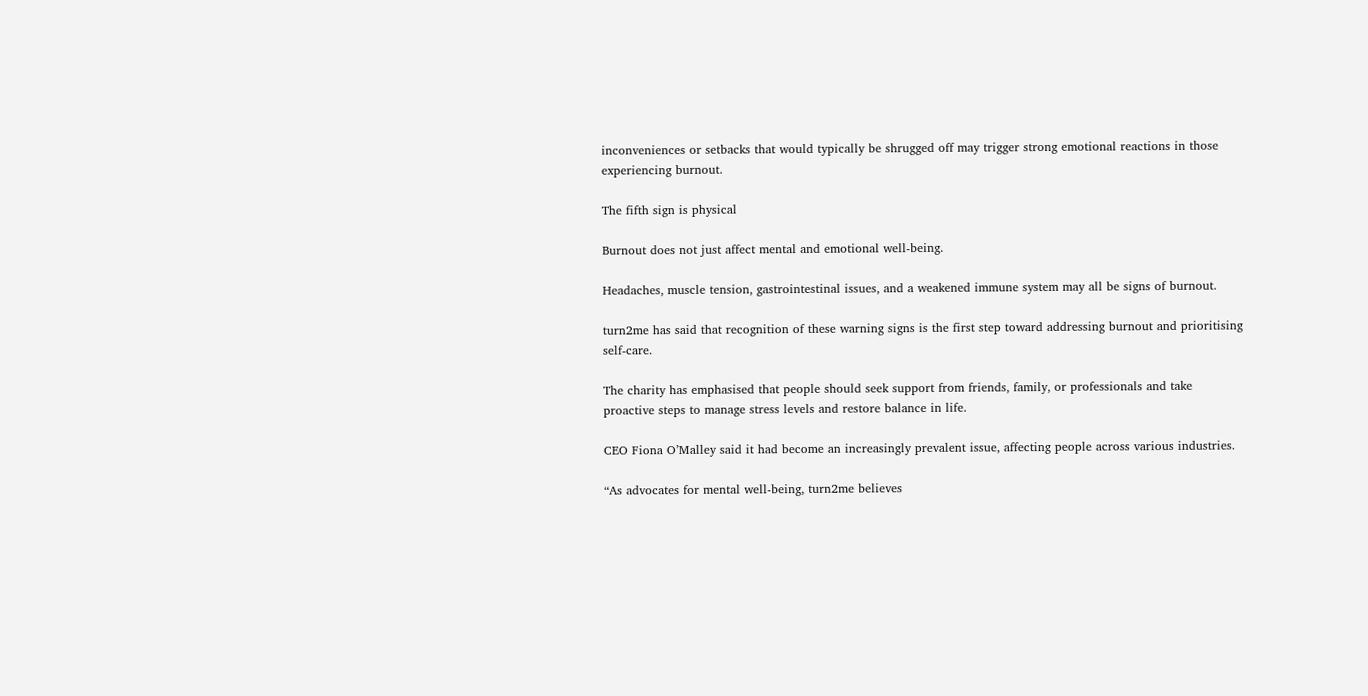inconveniences or setbacks that would typically be shrugged off may trigger strong emotional reactions in those experiencing burnout.

The fifth sign is physical

Burnout does not just affect mental and emotional well-being.

Headaches, muscle tension, gastrointestinal issues, and a weakened immune system may all be signs of burnout.

turn2me has said that recognition of these warning signs is the first step toward addressing burnout and prioritising self-care.

The charity has emphasised that people should seek support from friends, family, or professionals and take proactive steps to manage stress levels and restore balance in life.

CEO Fiona O’Malley said it had become an increasingly prevalent issue, affecting people across various industries.

“As advocates for mental well-being, turn2me believes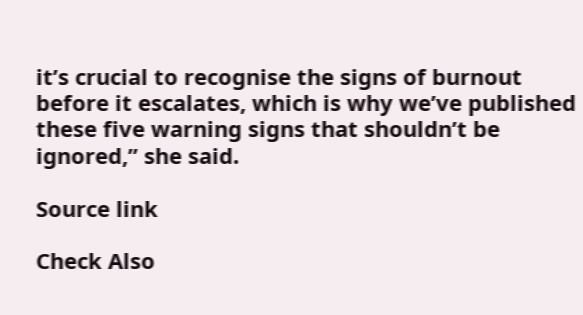it’s crucial to recognise the signs of burnout before it escalates, which is why we’ve published these five warning signs that shouldn’t be ignored,” she said.

Source link

Check Also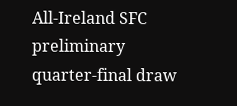All-Ireland SFC preliminary quarter-final draw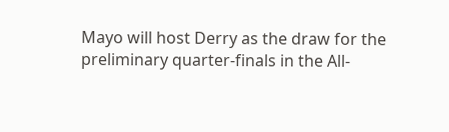Mayo will host Derry as the draw for the preliminary quarter-finals in the All-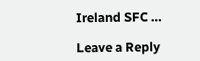Ireland SFC …

Leave a Reply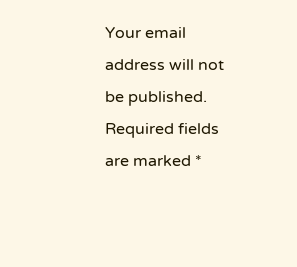Your email address will not be published. Required fields are marked *